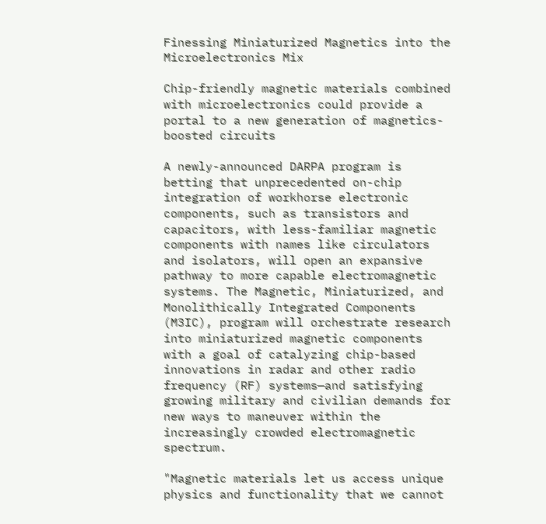Finessing Miniaturized Magnetics into the Microelectronics Mix

Chip-friendly magnetic materials combined with microelectronics could provide a portal to a new generation of magnetics-boosted circuits

A newly-announced DARPA program is betting that unprecedented on-chip integration of workhorse electronic components, such as transistors and capacitors, with less-familiar magnetic components with names like circulators and isolators, will open an expansive pathway to more capable electromagnetic systems. The Magnetic, Miniaturized, and Monolithically Integrated Components (M3IC), program will orchestrate research into miniaturized magnetic components with a goal of catalyzing chip-based innovations in radar and other radio frequency (RF) systems—and satisfying growing military and civilian demands for new ways to maneuver within the increasingly crowded electromagnetic spectrum.

"Magnetic materials let us access unique physics and functionality that we cannot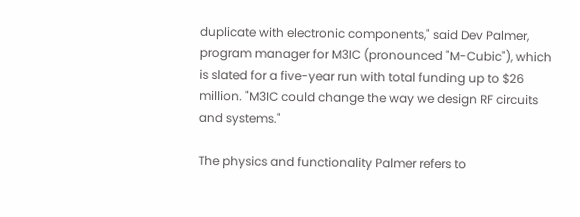duplicate with electronic components," said Dev Palmer, program manager for M3IC (pronounced "M-Cubic"), which is slated for a five-year run with total funding up to $26 million. "M3IC could change the way we design RF circuits and systems."

The physics and functionality Palmer refers to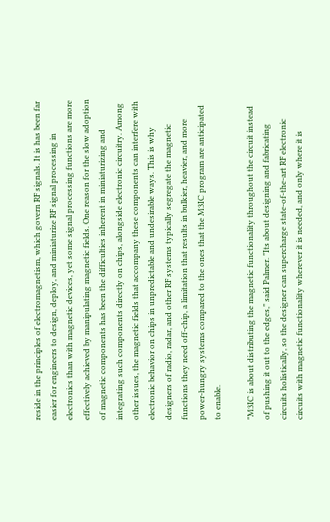reside in the principles of electromagnetism, which govern RF signals. It is has been far easier for engineers to design, deploy, and miniaturize RF signal processing in electronics than with magnetic devices, yet some signal processing functions are more effectively achieved by manipulating magnetic fields. One reason for the slow adoption of magnetic components has been the difficulties inherent in miniaturizing and integrating such components directly on chips, alongside electronic circuitry. Among other issues, the magnetic fields that accompany these components can interfere with electronic behavior on chips in unpredictable and undesirable ways. This is why designers of radio, radar, and other RF systems typically segregate the magnetic functions they need off-chip, a limitation that results in bulkier, heavier, and more power-hungry systems compared to the ones that the M3IC program are anticipated to enable.

"M3IC is about distributing the magnetic functionality throughout the circuit instead of pushing it out to the edges," said Palmer. "Its about designing and fabricating circuits holistically, so the designer can supercharge state-of-the-art RF electronic circuits with magnetic functionality wherever it is needed, and only where it is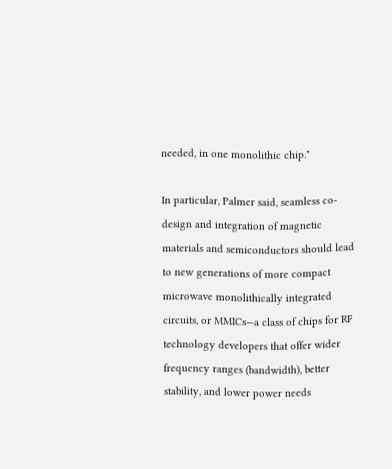needed, in one monolithic chip."

In particular, Palmer said, seamless co-design and integration of magnetic materials and semiconductors should lead to new generations of more compact microwave monolithically integrated circuits, or MMICs—a class of chips for RF technology developers that offer wider frequency ranges (bandwidth), better stability, and lower power needs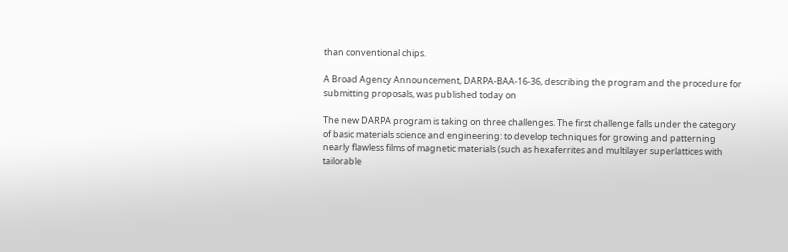than conventional chips.

A Broad Agency Announcement, DARPA-BAA-16-36, describing the program and the procedure for submitting proposals, was published today on

The new DARPA program is taking on three challenges. The first challenge falls under the category of basic materials science and engineering: to develop techniques for growing and patterning nearly flawless films of magnetic materials (such as hexaferrites and multilayer superlattices with tailorable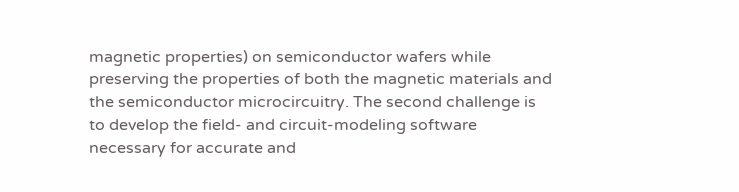magnetic properties) on semiconductor wafers while preserving the properties of both the magnetic materials and the semiconductor microcircuitry. The second challenge is to develop the field- and circuit-modeling software necessary for accurate and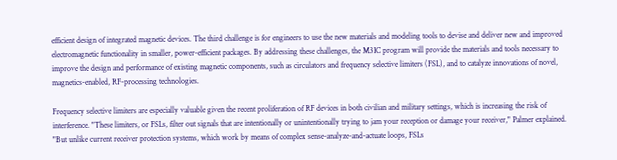efficient design of integrated magnetic devices. The third challenge is for engineers to use the new materials and modeling tools to devise and deliver new and improved electromagnetic functionality in smaller, power-efficient packages. By addressing these challenges, the M3IC program will provide the materials and tools necessary to improve the design and performance of existing magnetic components, such as circulators and frequency selective limiters (FSL), and to catalyze innovations of novel, magnetics-enabled, RF-processing technologies.

Frequency selective limiters are especially valuable given the recent proliferation of RF devices in both civilian and military settings, which is increasing the risk of interference. "These limiters, or FSLs, filter out signals that are intentionally or unintentionally trying to jam your reception or damage your receiver," Palmer explained. "But unlike current receiver protection systems, which work by means of complex sense-analyze-and-actuate loops, FSLs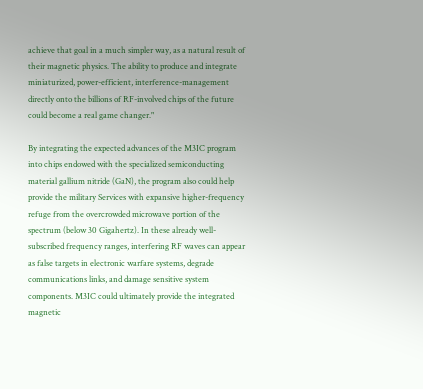achieve that goal in a much simpler way, as a natural result of their magnetic physics. The ability to produce and integrate miniaturized, power-efficient, interference-management directly onto the billions of RF-involved chips of the future could become a real game changer."

By integrating the expected advances of the M3IC program into chips endowed with the specialized semiconducting material gallium nitride (GaN), the program also could help provide the military Services with expansive higher-frequency refuge from the overcrowded microwave portion of the spectrum (below 30 Gigahertz). In these already well-subscribed frequency ranges, interfering RF waves can appear as false targets in electronic warfare systems, degrade communications links, and damage sensitive system components. M3IC could ultimately provide the integrated magnetic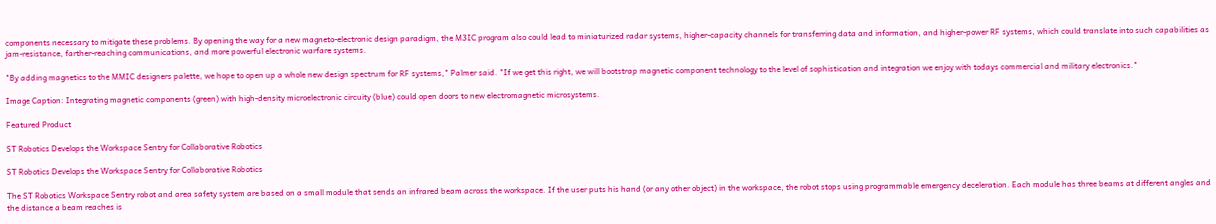components necessary to mitigate these problems. By opening the way for a new magneto-electronic design paradigm, the M3IC program also could lead to miniaturized radar systems, higher-capacity channels for transferring data and information, and higher-power RF systems, which could translate into such capabilities as jam-resistance, farther-reaching communications, and more powerful electronic warfare systems.

"By adding magnetics to the MMIC designers palette, we hope to open up a whole new design spectrum for RF systems," Palmer said. "If we get this right, we will bootstrap magnetic component technology to the level of sophistication and integration we enjoy with todays commercial and military electronics."

Image Caption: Integrating magnetic components (green) with high-density microelectronic circuity (blue) could open doors to new electromagnetic microsystems.

Featured Product

ST Robotics Develops the Workspace Sentry for Collaborative Robotics

ST Robotics Develops the Workspace Sentry for Collaborative Robotics

The ST Robotics Workspace Sentry robot and area safety system are based on a small module that sends an infrared beam across the workspace. If the user puts his hand (or any other object) in the workspace, the robot stops using programmable emergency deceleration. Each module has three beams at different angles and the distance a beam reaches is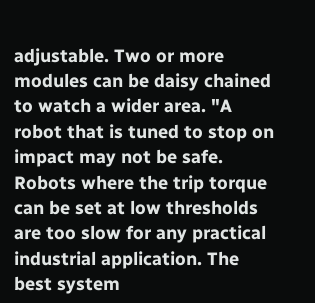adjustable. Two or more modules can be daisy chained to watch a wider area. "A robot that is tuned to stop on impact may not be safe. Robots where the trip torque can be set at low thresholds are too slow for any practical industrial application. The best system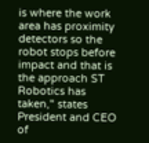is where the work area has proximity detectors so the robot stops before impact and that is the approach ST Robotics has taken," states President and CEO of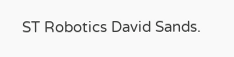ST Robotics David Sands.